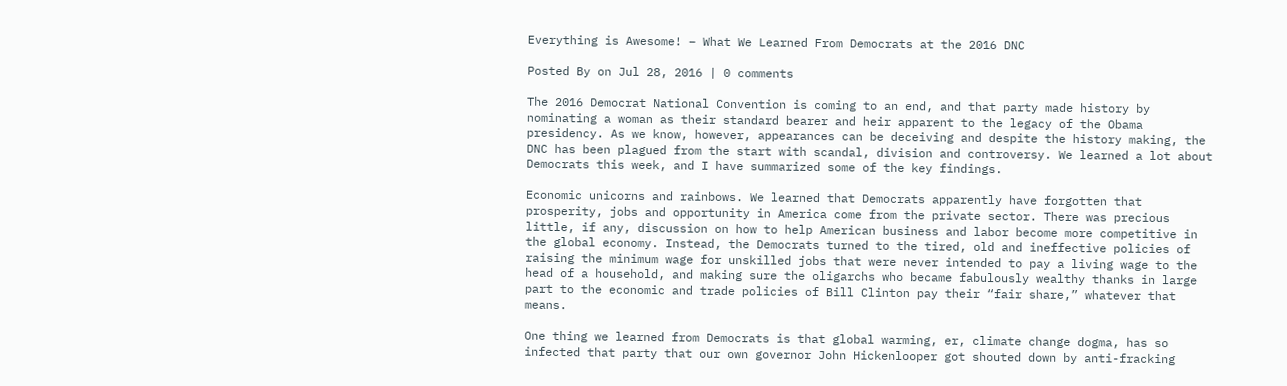Everything is Awesome! – What We Learned From Democrats at the 2016 DNC

Posted By on Jul 28, 2016 | 0 comments

The 2016 Democrat National Convention is coming to an end, and that party made history by nominating a woman as their standard bearer and heir apparent to the legacy of the Obama presidency. As we know, however, appearances can be deceiving and despite the history making, the DNC has been plagued from the start with scandal, division and controversy. We learned a lot about Democrats this week, and I have summarized some of the key findings.

Economic unicorns and rainbows. We learned that Democrats apparently have forgotten that prosperity, jobs and opportunity in America come from the private sector. There was precious little, if any, discussion on how to help American business and labor become more competitive in the global economy. Instead, the Democrats turned to the tired, old and ineffective policies of raising the minimum wage for unskilled jobs that were never intended to pay a living wage to the head of a household, and making sure the oligarchs who became fabulously wealthy thanks in large part to the economic and trade policies of Bill Clinton pay their “fair share,” whatever that means.

One thing we learned from Democrats is that global warming, er, climate change dogma, has so infected that party that our own governor John Hickenlooper got shouted down by anti-fracking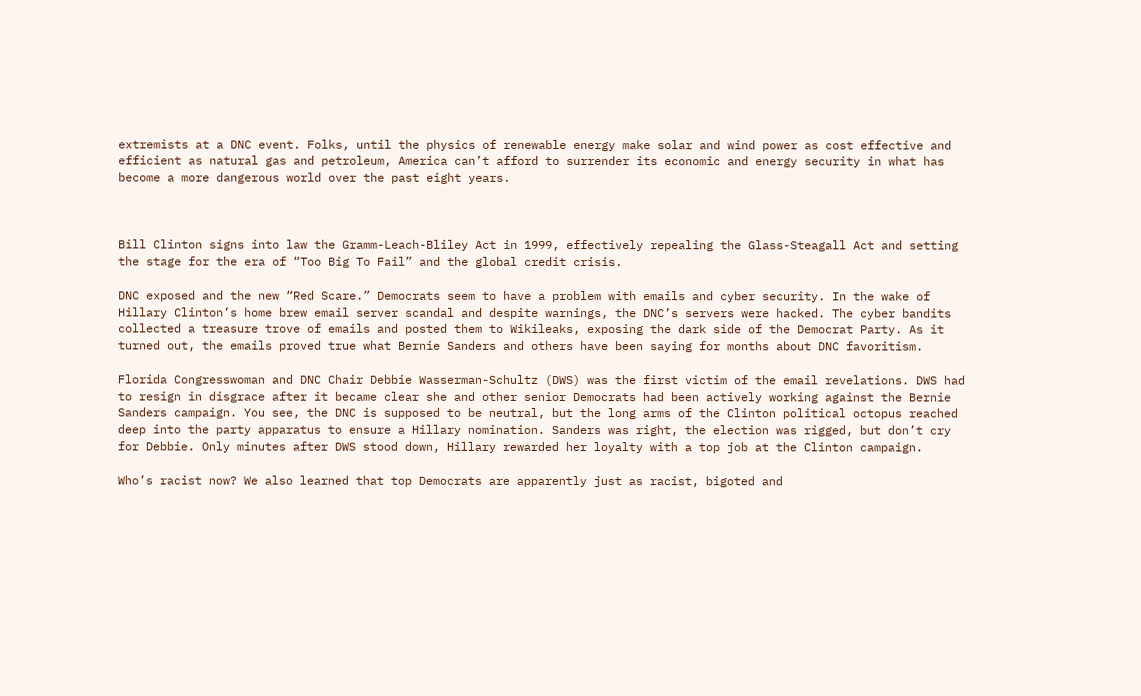extremists at a DNC event. Folks, until the physics of renewable energy make solar and wind power as cost effective and efficient as natural gas and petroleum, America can’t afford to surrender its economic and energy security in what has become a more dangerous world over the past eight years.



Bill Clinton signs into law the Gramm-Leach-Bliley Act in 1999, effectively repealing the Glass-Steagall Act and setting the stage for the era of “Too Big To Fail” and the global credit crisis.

DNC exposed and the new “Red Scare.” Democrats seem to have a problem with emails and cyber security. In the wake of Hillary Clinton’s home brew email server scandal and despite warnings, the DNC’s servers were hacked. The cyber bandits collected a treasure trove of emails and posted them to Wikileaks, exposing the dark side of the Democrat Party. As it turned out, the emails proved true what Bernie Sanders and others have been saying for months about DNC favoritism.

Florida Congresswoman and DNC Chair Debbie Wasserman-Schultz (DWS) was the first victim of the email revelations. DWS had to resign in disgrace after it became clear she and other senior Democrats had been actively working against the Bernie Sanders campaign. You see, the DNC is supposed to be neutral, but the long arms of the Clinton political octopus reached deep into the party apparatus to ensure a Hillary nomination. Sanders was right, the election was rigged, but don’t cry for Debbie. Only minutes after DWS stood down, Hillary rewarded her loyalty with a top job at the Clinton campaign.

Who’s racist now? We also learned that top Democrats are apparently just as racist, bigoted and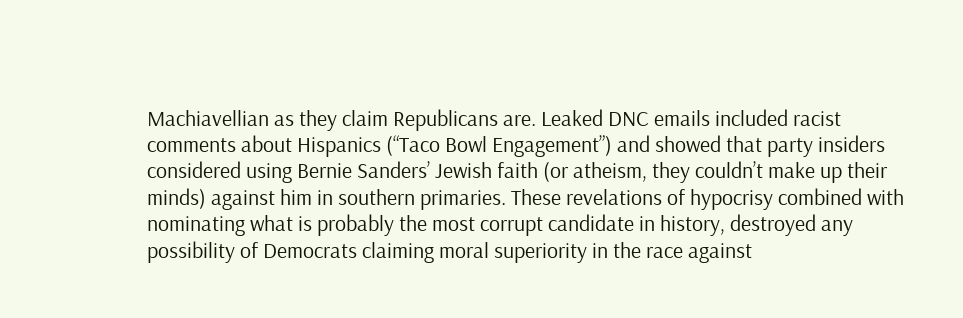Machiavellian as they claim Republicans are. Leaked DNC emails included racist comments about Hispanics (“Taco Bowl Engagement”) and showed that party insiders considered using Bernie Sanders’ Jewish faith (or atheism, they couldn’t make up their minds) against him in southern primaries. These revelations of hypocrisy combined with nominating what is probably the most corrupt candidate in history, destroyed any possibility of Democrats claiming moral superiority in the race against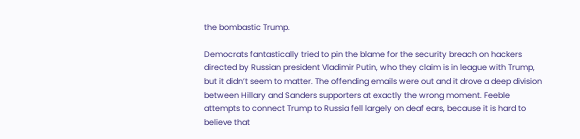the bombastic Trump.

Democrats fantastically tried to pin the blame for the security breach on hackers directed by Russian president Vladimir Putin, who they claim is in league with Trump, but it didn’t seem to matter. The offending emails were out and it drove a deep division between Hillary and Sanders supporters at exactly the wrong moment. Feeble attempts to connect Trump to Russia fell largely on deaf ears, because it is hard to believe that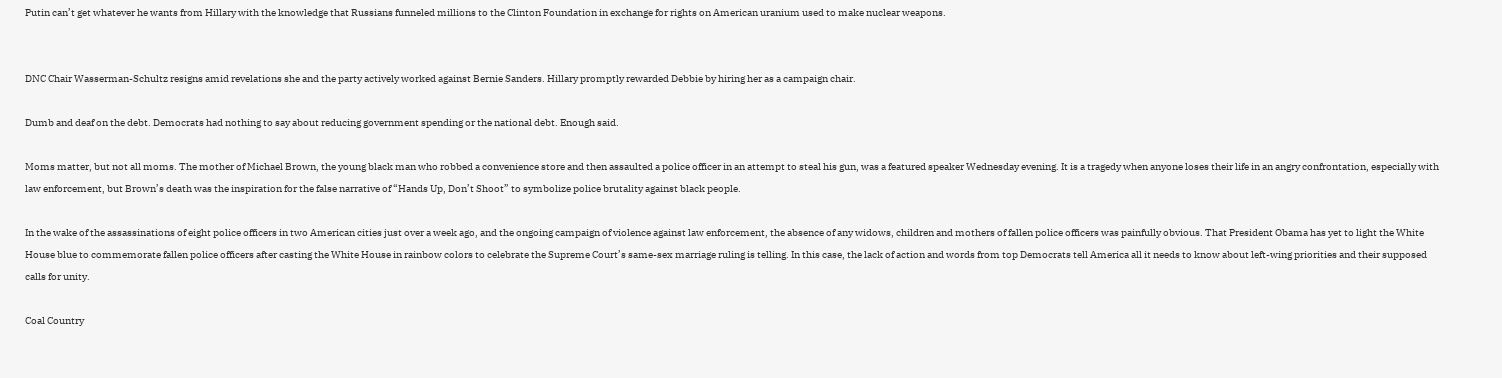Putin can’t get whatever he wants from Hillary with the knowledge that Russians funneled millions to the Clinton Foundation in exchange for rights on American uranium used to make nuclear weapons.


DNC Chair Wasserman-Schultz resigns amid revelations she and the party actively worked against Bernie Sanders. Hillary promptly rewarded Debbie by hiring her as a campaign chair.

Dumb and deaf on the debt. Democrats had nothing to say about reducing government spending or the national debt. Enough said.

Moms matter, but not all moms. The mother of Michael Brown, the young black man who robbed a convenience store and then assaulted a police officer in an attempt to steal his gun, was a featured speaker Wednesday evening. It is a tragedy when anyone loses their life in an angry confrontation, especially with law enforcement, but Brown’s death was the inspiration for the false narrative of “Hands Up, Don’t Shoot” to symbolize police brutality against black people.

In the wake of the assassinations of eight police officers in two American cities just over a week ago, and the ongoing campaign of violence against law enforcement, the absence of any widows, children and mothers of fallen police officers was painfully obvious. That President Obama has yet to light the White House blue to commemorate fallen police officers after casting the White House in rainbow colors to celebrate the Supreme Court’s same-sex marriage ruling is telling. In this case, the lack of action and words from top Democrats tell America all it needs to know about left-wing priorities and their supposed calls for unity.

Coal Country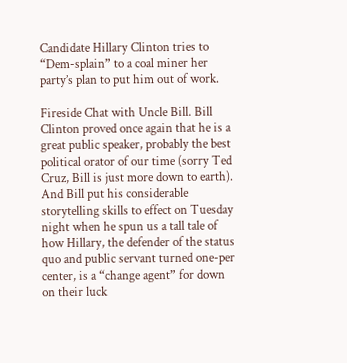Candidate Hillary Clinton tries to “Dem-splain” to a coal miner her party’s plan to put him out of work.

Fireside Chat with Uncle Bill. Bill Clinton proved once again that he is a great public speaker, probably the best political orator of our time (sorry Ted Cruz, Bill is just more down to earth). And Bill put his considerable storytelling skills to effect on Tuesday night when he spun us a tall tale of how Hillary, the defender of the status quo and public servant turned one-per center, is a “change agent” for down on their luck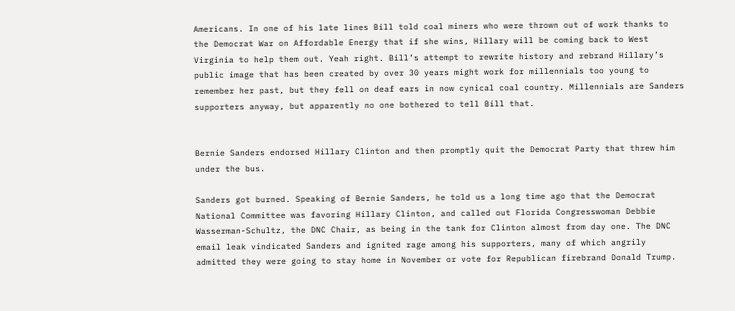Americans. In one of his late lines Bill told coal miners who were thrown out of work thanks to the Democrat War on Affordable Energy that if she wins, Hillary will be coming back to West Virginia to help them out. Yeah right. Bill’s attempt to rewrite history and rebrand Hillary’s public image that has been created by over 30 years might work for millennials too young to remember her past, but they fell on deaf ears in now cynical coal country. Millennials are Sanders supporters anyway, but apparently no one bothered to tell Bill that.


Bernie Sanders endorsed Hillary Clinton and then promptly quit the Democrat Party that threw him under the bus.

Sanders got burned. Speaking of Bernie Sanders, he told us a long time ago that the Democrat National Committee was favoring Hillary Clinton, and called out Florida Congresswoman Debbie Wasserman-Schultz, the DNC Chair, as being in the tank for Clinton almost from day one. The DNC email leak vindicated Sanders and ignited rage among his supporters, many of which angrily admitted they were going to stay home in November or vote for Republican firebrand Donald Trump.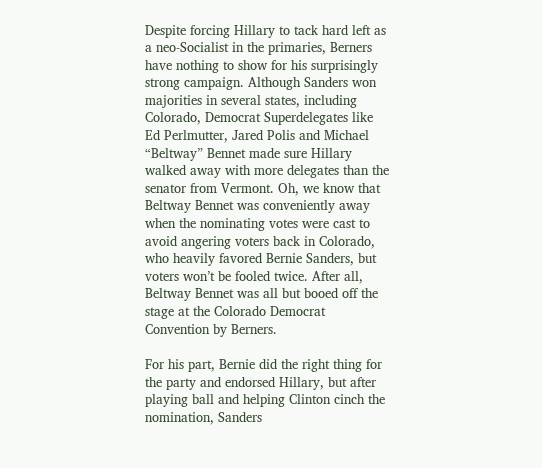Despite forcing Hillary to tack hard left as a neo-Socialist in the primaries, Berners have nothing to show for his surprisingly strong campaign. Although Sanders won majorities in several states, including Colorado, Democrat Superdelegates like Ed Perlmutter, Jared Polis and Michael “Beltway” Bennet made sure Hillary walked away with more delegates than the senator from Vermont. Oh, we know that Beltway Bennet was conveniently away when the nominating votes were cast to avoid angering voters back in Colorado, who heavily favored Bernie Sanders, but voters won’t be fooled twice. After all, Beltway Bennet was all but booed off the stage at the Colorado Democrat Convention by Berners.

For his part, Bernie did the right thing for the party and endorsed Hillary, but after playing ball and helping Clinton cinch the nomination, Sanders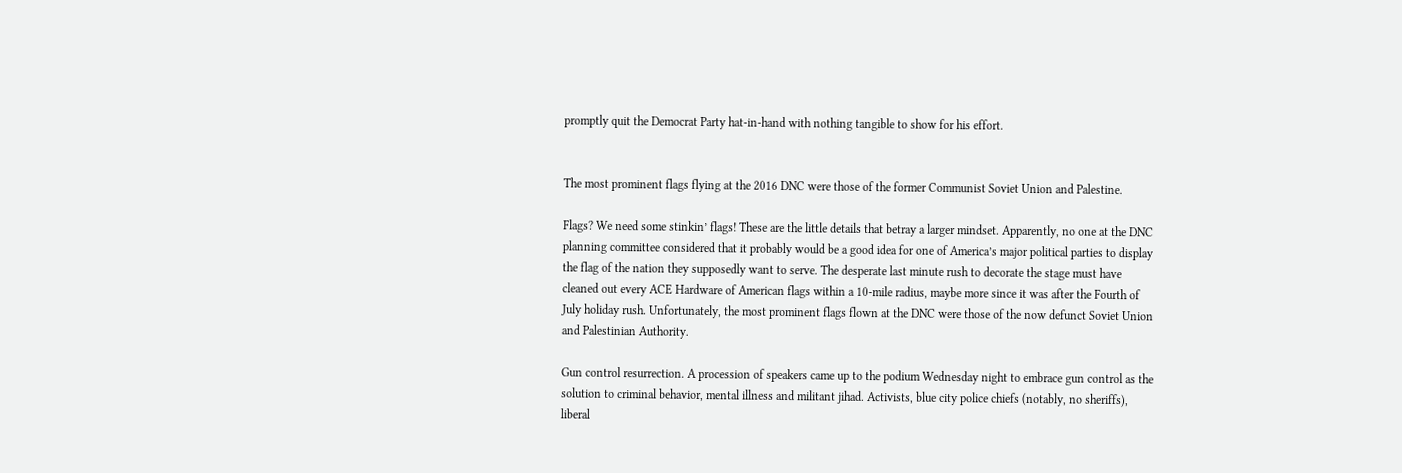promptly quit the Democrat Party hat-in-hand with nothing tangible to show for his effort.


The most prominent flags flying at the 2016 DNC were those of the former Communist Soviet Union and Palestine.

Flags? We need some stinkin’ flags! These are the little details that betray a larger mindset. Apparently, no one at the DNC planning committee considered that it probably would be a good idea for one of America’s major political parties to display the flag of the nation they supposedly want to serve. The desperate last minute rush to decorate the stage must have cleaned out every ACE Hardware of American flags within a 10-mile radius, maybe more since it was after the Fourth of July holiday rush. Unfortunately, the most prominent flags flown at the DNC were those of the now defunct Soviet Union and Palestinian Authority.

Gun control resurrection. A procession of speakers came up to the podium Wednesday night to embrace gun control as the solution to criminal behavior, mental illness and militant jihad. Activists, blue city police chiefs (notably, no sheriffs), liberal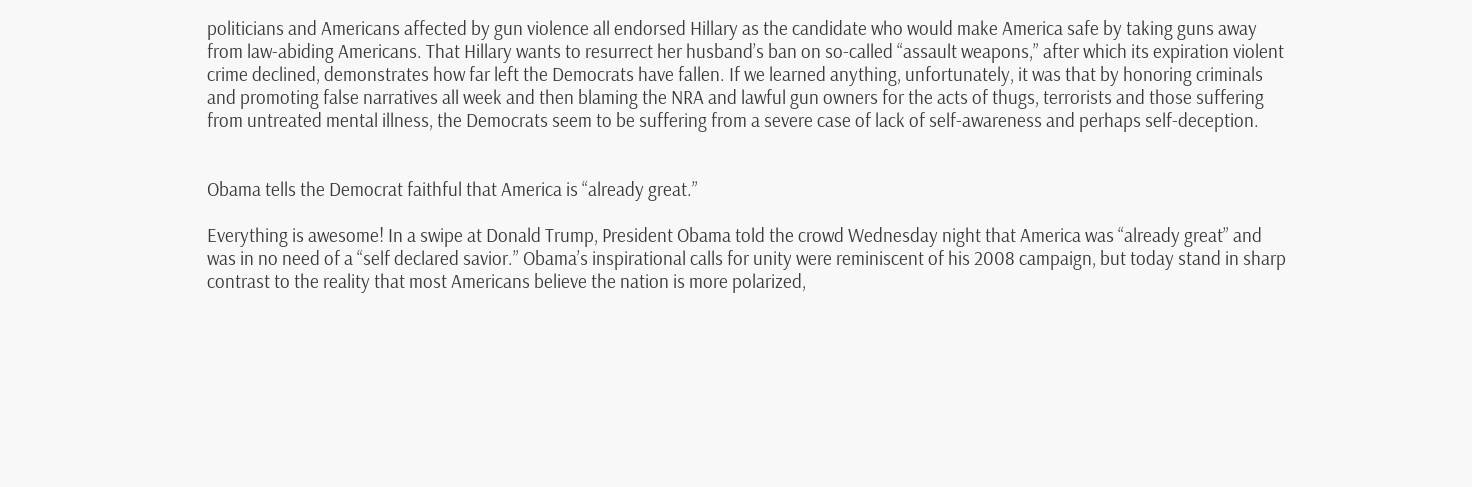politicians and Americans affected by gun violence all endorsed Hillary as the candidate who would make America safe by taking guns away from law-abiding Americans. That Hillary wants to resurrect her husband’s ban on so-called “assault weapons,” after which its expiration violent crime declined, demonstrates how far left the Democrats have fallen. If we learned anything, unfortunately, it was that by honoring criminals and promoting false narratives all week and then blaming the NRA and lawful gun owners for the acts of thugs, terrorists and those suffering from untreated mental illness, the Democrats seem to be suffering from a severe case of lack of self-awareness and perhaps self-deception.


Obama tells the Democrat faithful that America is “already great.”

Everything is awesome! In a swipe at Donald Trump, President Obama told the crowd Wednesday night that America was “already great” and was in no need of a “self declared savior.” Obama’s inspirational calls for unity were reminiscent of his 2008 campaign, but today stand in sharp contrast to the reality that most Americans believe the nation is more polarized,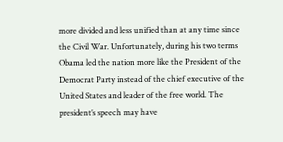more divided and less unified than at any time since the Civil War. Unfortunately, during his two terms Obama led the nation more like the President of the Democrat Party instead of the chief executive of the United States and leader of the free world. The president’s speech may have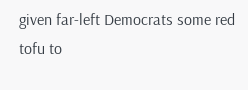given far-left Democrats some red tofu to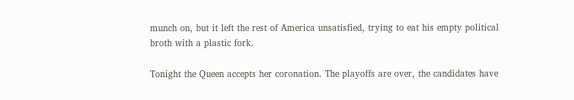munch on, but it left the rest of America unsatisfied, trying to eat his empty political broth with a plastic fork.

Tonight the Queen accepts her coronation. The playoffs are over, the candidates have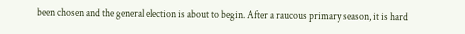been chosen and the general election is about to begin. After a raucous primary season, it is hard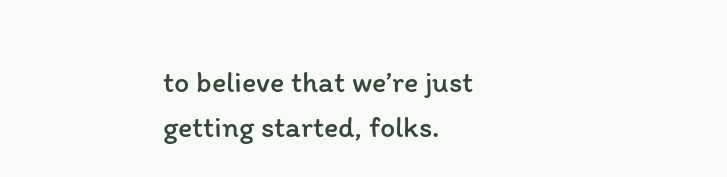to believe that we’re just getting started, folks.